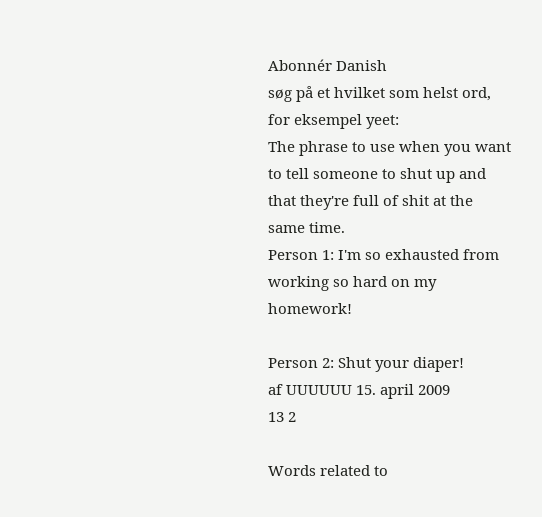Abonnér Danish
søg på et hvilket som helst ord, for eksempel yeet:
The phrase to use when you want to tell someone to shut up and that they're full of shit at the same time.
Person 1: I'm so exhausted from working so hard on my homework!

Person 2: Shut your diaper!
af UUUUUU 15. april 2009
13 2

Words related to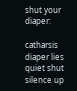shut your diaper:

catharsis diaper lies quiet shut silence up